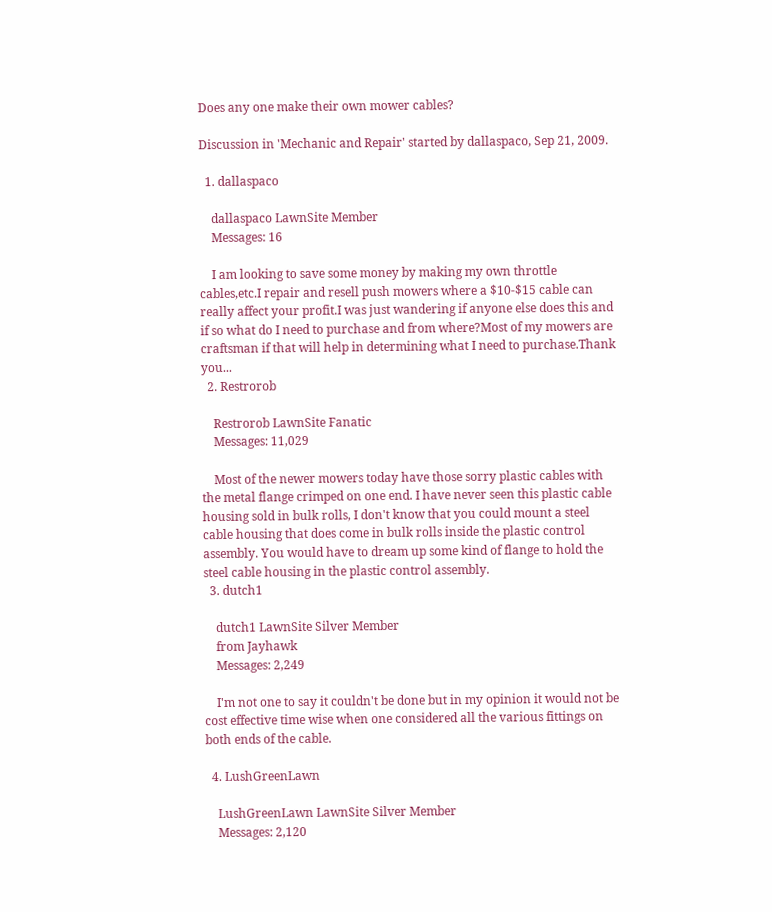Does any one make their own mower cables?

Discussion in 'Mechanic and Repair' started by dallaspaco, Sep 21, 2009.

  1. dallaspaco

    dallaspaco LawnSite Member
    Messages: 16

    I am looking to save some money by making my own throttle cables,etc.I repair and resell push mowers where a $10-$15 cable can really affect your profit.I was just wandering if anyone else does this and if so what do I need to purchase and from where?Most of my mowers are craftsman if that will help in determining what I need to purchase.Thank you...
  2. Restrorob

    Restrorob LawnSite Fanatic
    Messages: 11,029

    Most of the newer mowers today have those sorry plastic cables with the metal flange crimped on one end. I have never seen this plastic cable housing sold in bulk rolls, I don't know that you could mount a steel cable housing that does come in bulk rolls inside the plastic control assembly. You would have to dream up some kind of flange to hold the steel cable housing in the plastic control assembly.
  3. dutch1

    dutch1 LawnSite Silver Member
    from Jayhawk
    Messages: 2,249

    I'm not one to say it couldn't be done but in my opinion it would not be cost effective time wise when one considered all the various fittings on both ends of the cable.

  4. LushGreenLawn

    LushGreenLawn LawnSite Silver Member
    Messages: 2,120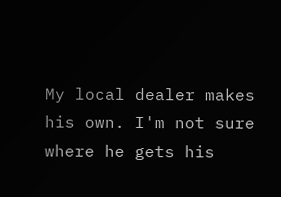My local dealer makes his own. I'm not sure where he gets his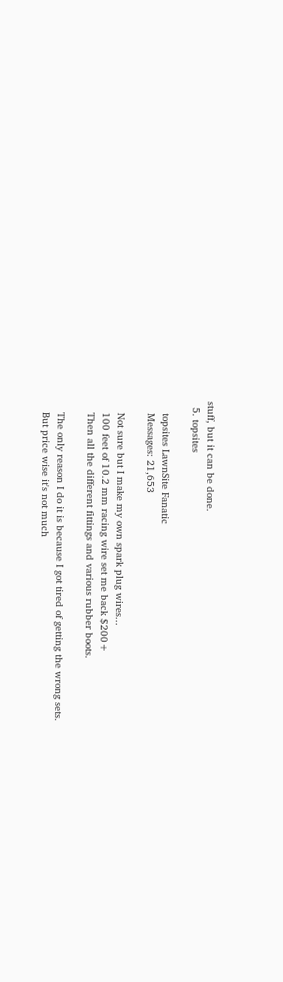stuff, but it can be done.
  5. topsites

    topsites LawnSite Fanatic
    Messages: 21,653

    Not sure but I make my own spark plug wires...
    100 feet of 10.2 mm racing wire set me back $200+
    Then all the different fittings and various rubber boots.

    The only reason I do it is because I got tired of getting the wrong sets.
    But price wise it's not much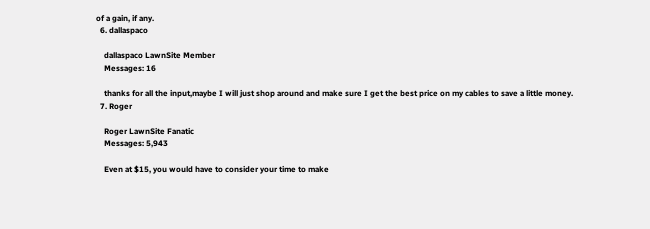of a gain, if any.
  6. dallaspaco

    dallaspaco LawnSite Member
    Messages: 16

    thanks for all the input,maybe I will just shop around and make sure I get the best price on my cables to save a little money.
  7. Roger

    Roger LawnSite Fanatic
    Messages: 5,943

    Even at $15, you would have to consider your time to make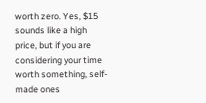worth zero. Yes, $15 sounds like a high price, but if you are considering your time worth something, self-made ones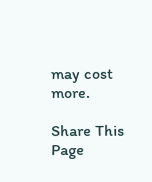may cost more.

Share This Page